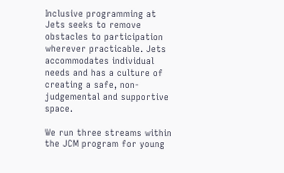Inclusive programming at Jets seeks to remove obstacles to participation wherever practicable. Jets accommodates individual needs and has a culture of creating a safe, non-judgemental and supportive space.

We run three streams within the JCM program for young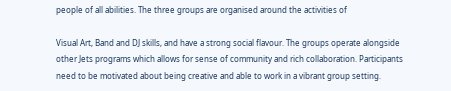people of all abilities. The three groups are organised around the activities of

Visual Art, Band and DJ skills, and have a strong social flavour. The groups operate alongside other Jets programs which allows for sense of community and rich collaboration. Participants need to be motivated about being creative and able to work in a vibrant group setting.